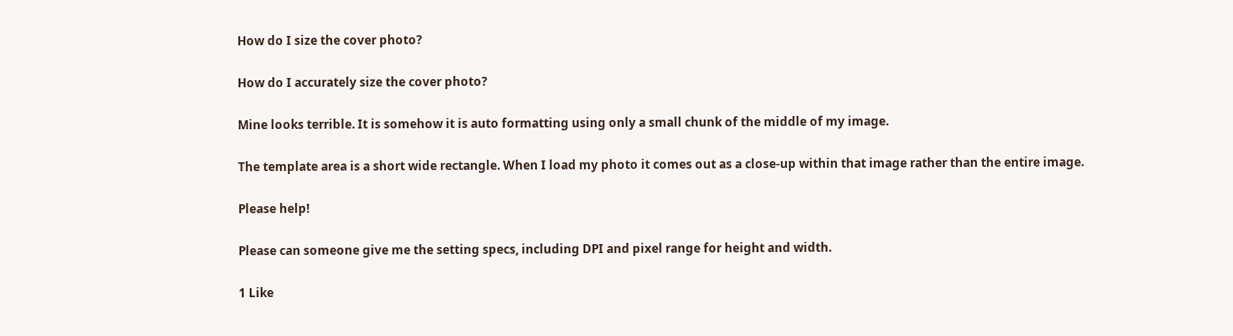How do I size the cover photo?

How do I accurately size the cover photo?

Mine looks terrible. It is somehow it is auto formatting using only a small chunk of the middle of my image.

The template area is a short wide rectangle. When I load my photo it comes out as a close-up within that image rather than the entire image.

Please help!

Please can someone give me the setting specs, including DPI and pixel range for height and width.

1 Like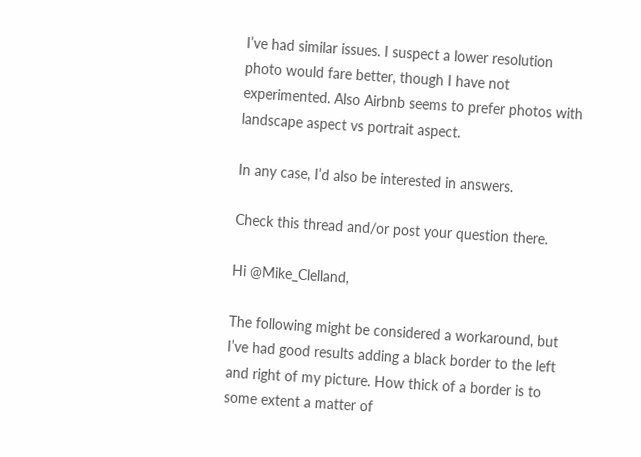I’ve had similar issues. I suspect a lower resolution photo would fare better, though I have not experimented. Also Airbnb seems to prefer photos with landscape aspect vs portrait aspect.

In any case, I’d also be interested in answers.

Check this thread and/or post your question there.

Hi @Mike_Clelland,

The following might be considered a workaround, but I’ve had good results adding a black border to the left and right of my picture. How thick of a border is to some extent a matter of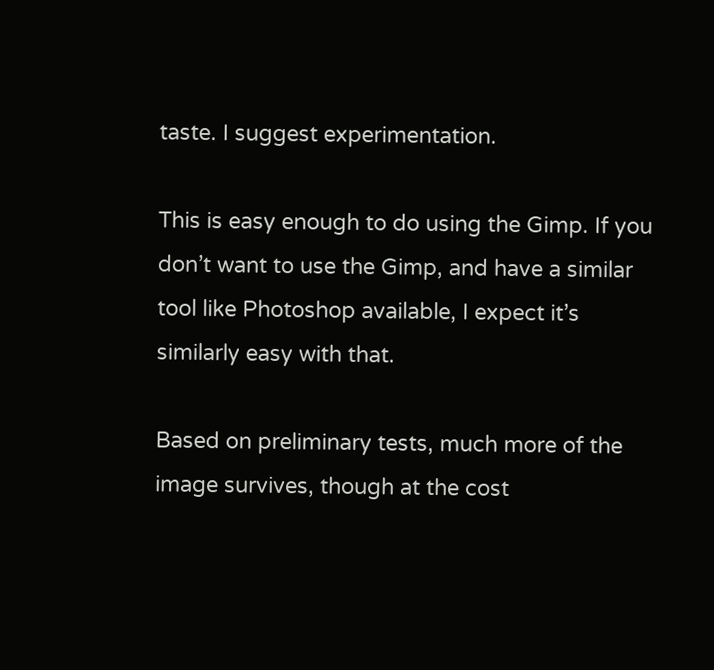taste. I suggest experimentation.

This is easy enough to do using the Gimp. If you don’t want to use the Gimp, and have a similar tool like Photoshop available, I expect it’s similarly easy with that.

Based on preliminary tests, much more of the image survives, though at the cost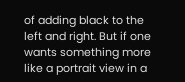of adding black to the left and right. But if one wants something more like a portrait view in a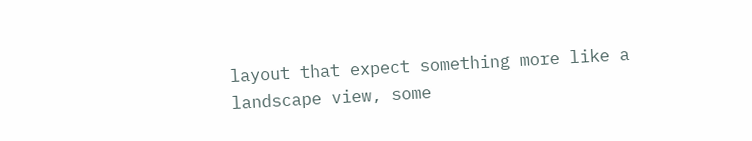layout that expect something more like a landscape view, some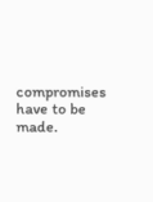compromises have to be made.